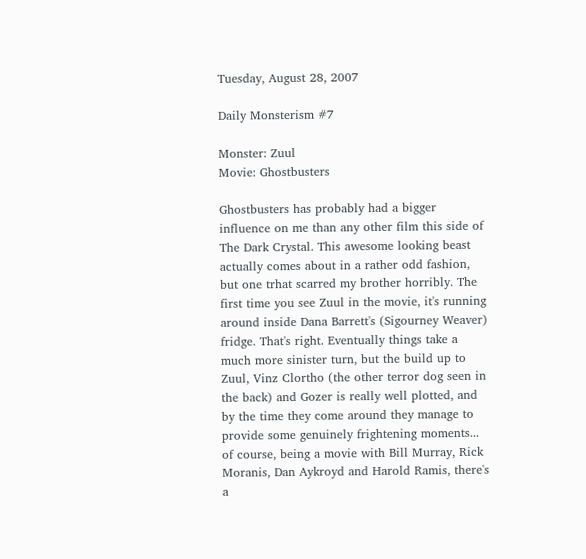Tuesday, August 28, 2007

Daily Monsterism #7

Monster: Zuul
Movie: Ghostbusters

Ghostbusters has probably had a bigger influence on me than any other film this side of The Dark Crystal. This awesome looking beast actually comes about in a rather odd fashion, but one trhat scarred my brother horribly. The first time you see Zuul in the movie, it's running around inside Dana Barrett's (Sigourney Weaver) fridge. That's right. Eventually things take a much more sinister turn, but the build up to Zuul, Vinz Clortho (the other terror dog seen in the back) and Gozer is really well plotted, and by the time they come around they manage to provide some genuinely frightening moments... of course, being a movie with Bill Murray, Rick Moranis, Dan Aykroyd and Harold Ramis, there's a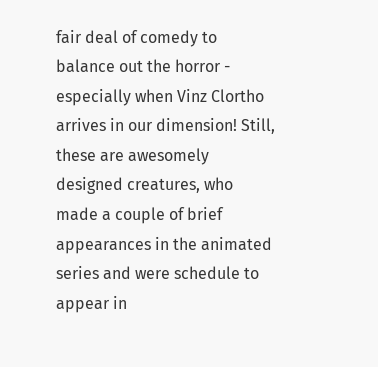fair deal of comedy to balance out the horror - especially when Vinz Clortho arrives in our dimension! Still, these are awesomely designed creatures, who made a couple of brief appearances in the animated series and were schedule to appear in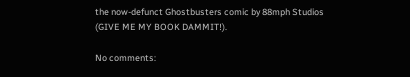the now-defunct Ghostbusters comic by 88mph Studios (GIVE ME MY BOOK DAMMIT!).

No comments: